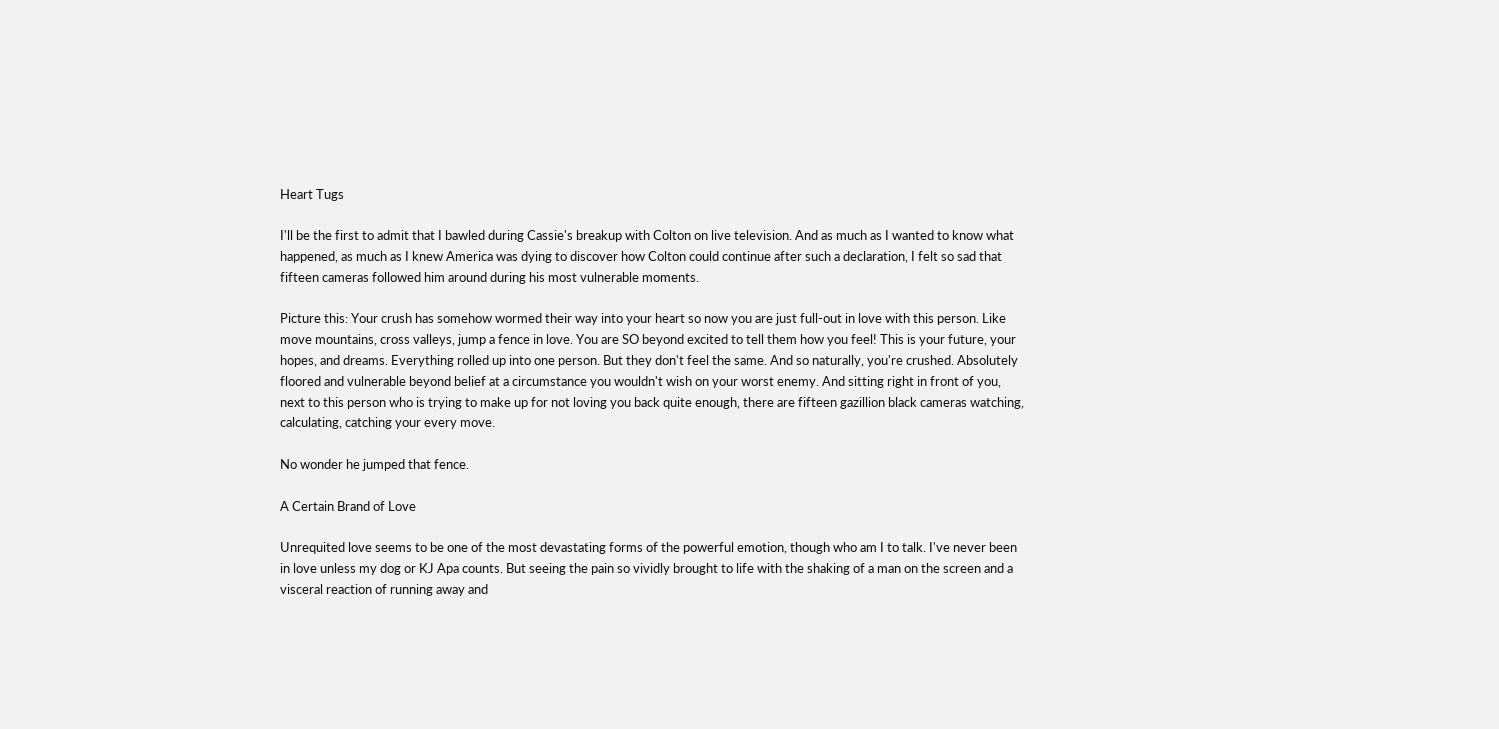Heart Tugs

I'll be the first to admit that I bawled during Cassie's breakup with Colton on live television. And as much as I wanted to know what happened, as much as I knew America was dying to discover how Colton could continue after such a declaration, I felt so sad that fifteen cameras followed him around during his most vulnerable moments.

Picture this: Your crush has somehow wormed their way into your heart so now you are just full-out in love with this person. Like move mountains, cross valleys, jump a fence in love. You are SO beyond excited to tell them how you feel! This is your future, your hopes, and dreams. Everything rolled up into one person. But they don't feel the same. And so naturally, you're crushed. Absolutely floored and vulnerable beyond belief at a circumstance you wouldn't wish on your worst enemy. And sitting right in front of you, next to this person who is trying to make up for not loving you back quite enough, there are fifteen gazillion black cameras watching, calculating, catching your every move.

No wonder he jumped that fence.

A Certain Brand of Love

Unrequited love seems to be one of the most devastating forms of the powerful emotion, though who am I to talk. I've never been in love unless my dog or KJ Apa counts. But seeing the pain so vividly brought to life with the shaking of a man on the screen and a visceral reaction of running away and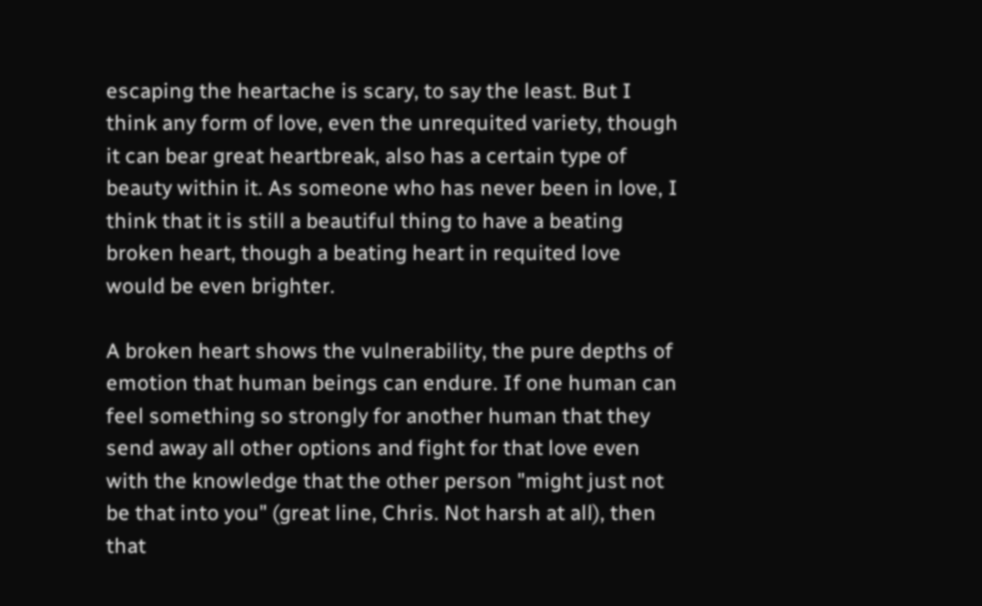escaping the heartache is scary, to say the least. But I think any form of love, even the unrequited variety, though it can bear great heartbreak, also has a certain type of beauty within it. As someone who has never been in love, I think that it is still a beautiful thing to have a beating broken heart, though a beating heart in requited love would be even brighter.

A broken heart shows the vulnerability, the pure depths of emotion that human beings can endure. If one human can feel something so strongly for another human that they send away all other options and fight for that love even with the knowledge that the other person "might just not be that into you" (great line, Chris. Not harsh at all), then that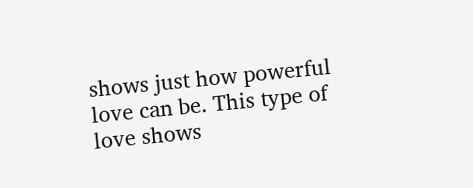shows just how powerful love can be. This type of love shows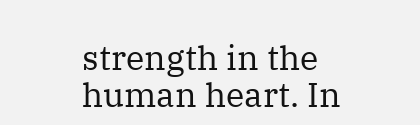strength in the human heart. In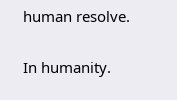human resolve.

In humanity.